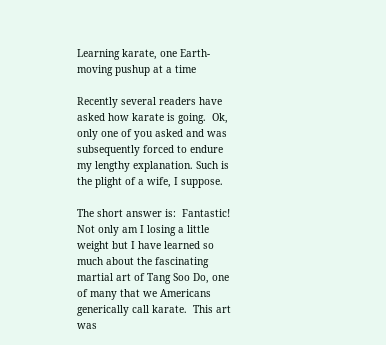Learning karate, one Earth-moving pushup at a time

Recently several readers have asked how karate is going.  Ok, only one of you asked and was subsequently forced to endure my lengthy explanation. Such is the plight of a wife, I suppose.

The short answer is:  Fantastic!  Not only am I losing a little weight but I have learned so much about the fascinating martial art of Tang Soo Do, one of many that we Americans generically call karate.  This art was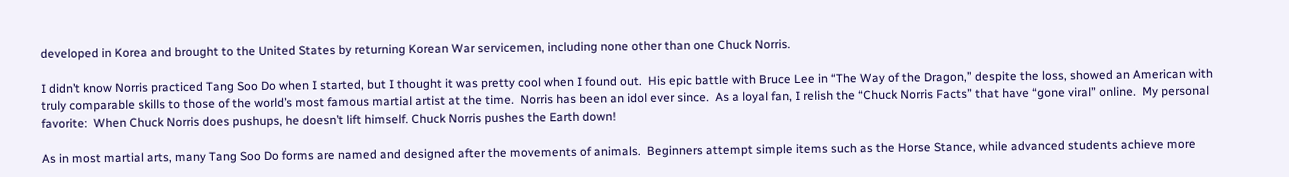developed in Korea and brought to the United States by returning Korean War servicemen, including none other than one Chuck Norris.

I didn’t know Norris practiced Tang Soo Do when I started, but I thought it was pretty cool when I found out.  His epic battle with Bruce Lee in “The Way of the Dragon,” despite the loss, showed an American with truly comparable skills to those of the world’s most famous martial artist at the time.  Norris has been an idol ever since.  As a loyal fan, I relish the “Chuck Norris Facts” that have “gone viral” online.  My personal favorite:  When Chuck Norris does pushups, he doesn’t lift himself. Chuck Norris pushes the Earth down!

As in most martial arts, many Tang Soo Do forms are named and designed after the movements of animals.  Beginners attempt simple items such as the Horse Stance, while advanced students achieve more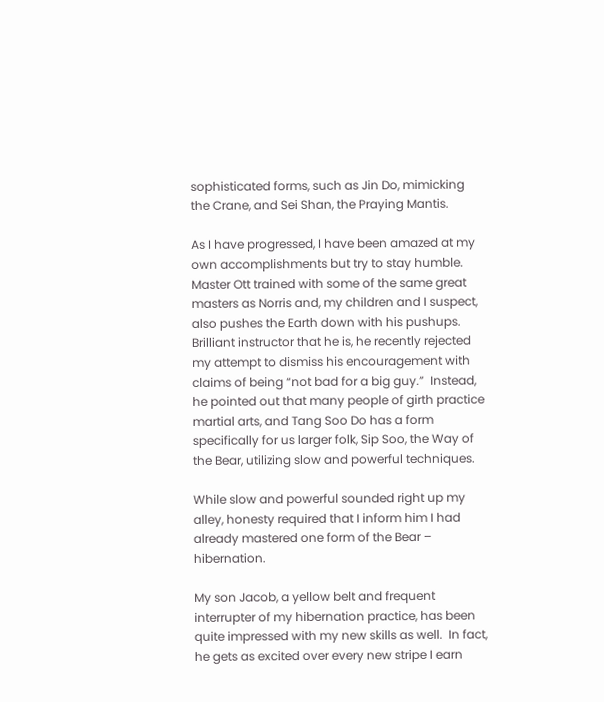sophisticated forms, such as Jin Do, mimicking the Crane, and Sei Shan, the Praying Mantis.

As I have progressed, I have been amazed at my own accomplishments but try to stay humble.  Master Ott trained with some of the same great masters as Norris and, my children and I suspect, also pushes the Earth down with his pushups. Brilliant instructor that he is, he recently rejected my attempt to dismiss his encouragement with claims of being “not bad for a big guy.”  Instead, he pointed out that many people of girth practice martial arts, and Tang Soo Do has a form specifically for us larger folk, Sip Soo, the Way of the Bear, utilizing slow and powerful techniques.

While slow and powerful sounded right up my alley, honesty required that I inform him I had already mastered one form of the Bear – hibernation.

My son Jacob, a yellow belt and frequent interrupter of my hibernation practice, has been quite impressed with my new skills as well.  In fact, he gets as excited over every new stripe I earn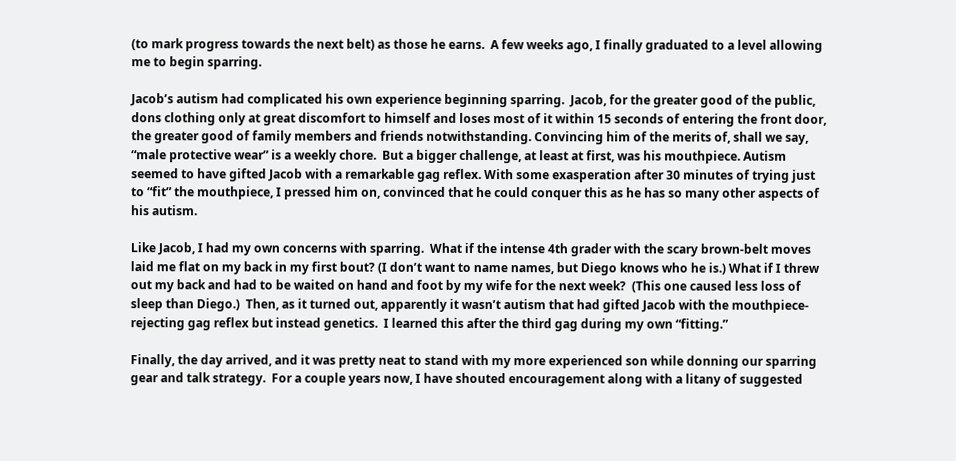(to mark progress towards the next belt) as those he earns.  A few weeks ago, I finally graduated to a level allowing me to begin sparring.

Jacob’s autism had complicated his own experience beginning sparring.  Jacob, for the greater good of the public, dons clothing only at great discomfort to himself and loses most of it within 15 seconds of entering the front door, the greater good of family members and friends notwithstanding. Convincing him of the merits of, shall we say, “male protective wear” is a weekly chore.  But a bigger challenge, at least at first, was his mouthpiece. Autism seemed to have gifted Jacob with a remarkable gag reflex. With some exasperation after 30 minutes of trying just to “fit” the mouthpiece, I pressed him on, convinced that he could conquer this as he has so many other aspects of his autism.

Like Jacob, I had my own concerns with sparring.  What if the intense 4th grader with the scary brown-belt moves laid me flat on my back in my first bout? (I don’t want to name names, but Diego knows who he is.) What if I threw out my back and had to be waited on hand and foot by my wife for the next week?  (This one caused less loss of sleep than Diego.)  Then, as it turned out, apparently it wasn’t autism that had gifted Jacob with the mouthpiece-rejecting gag reflex but instead genetics.  I learned this after the third gag during my own “fitting.”

Finally, the day arrived, and it was pretty neat to stand with my more experienced son while donning our sparring gear and talk strategy.  For a couple years now, I have shouted encouragement along with a litany of suggested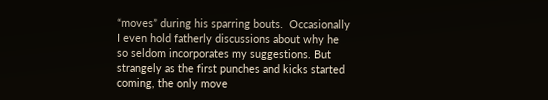“moves” during his sparring bouts.  Occasionally I even hold fatherly discussions about why he so seldom incorporates my suggestions. But strangely as the first punches and kicks started coming, the only move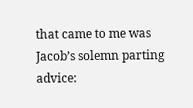that came to me was Jacob’s solemn parting advice: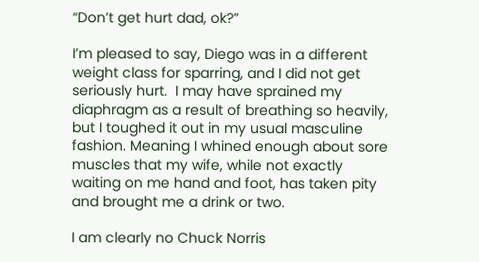“Don’t get hurt dad, ok?”

I’m pleased to say, Diego was in a different weight class for sparring, and I did not get seriously hurt.  I may have sprained my diaphragm as a result of breathing so heavily, but I toughed it out in my usual masculine fashion. Meaning I whined enough about sore muscles that my wife, while not exactly waiting on me hand and foot, has taken pity and brought me a drink or two.

I am clearly no Chuck Norris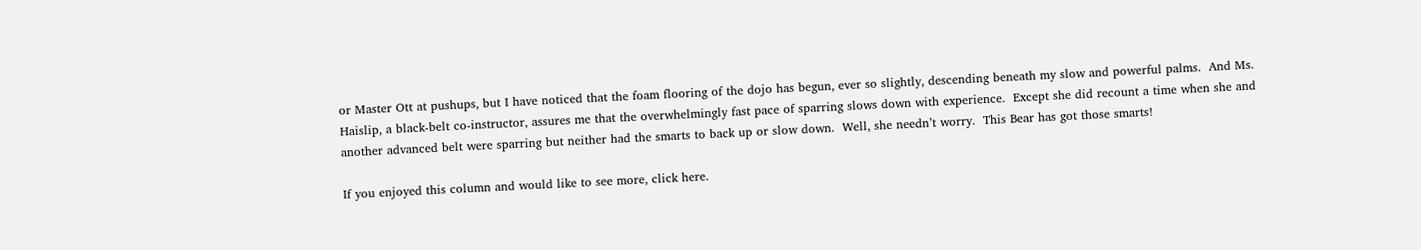or Master Ott at pushups, but I have noticed that the foam flooring of the dojo has begun, ever so slightly, descending beneath my slow and powerful palms.  And Ms. Haislip, a black-belt co-instructor, assures me that the overwhelmingly fast pace of sparring slows down with experience.  Except she did recount a time when she and another advanced belt were sparring but neither had the smarts to back up or slow down.  Well, she needn’t worry.  This Bear has got those smarts!

If you enjoyed this column and would like to see more, click here.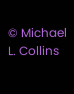© Michael L. Collins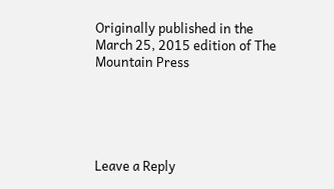Originally published in the March 25, 2015 edition of The Mountain Press





Leave a Reply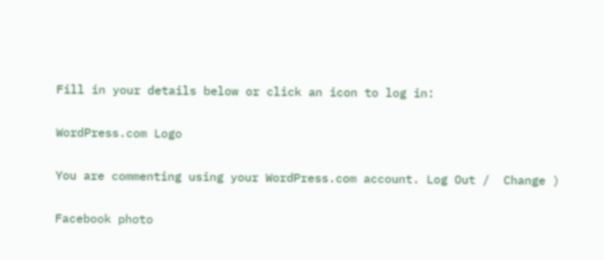Fill in your details below or click an icon to log in:

WordPress.com Logo

You are commenting using your WordPress.com account. Log Out /  Change )

Facebook photo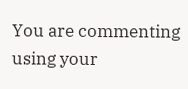You are commenting using your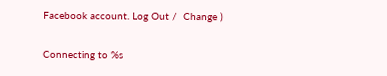Facebook account. Log Out /  Change )

Connecting to %s